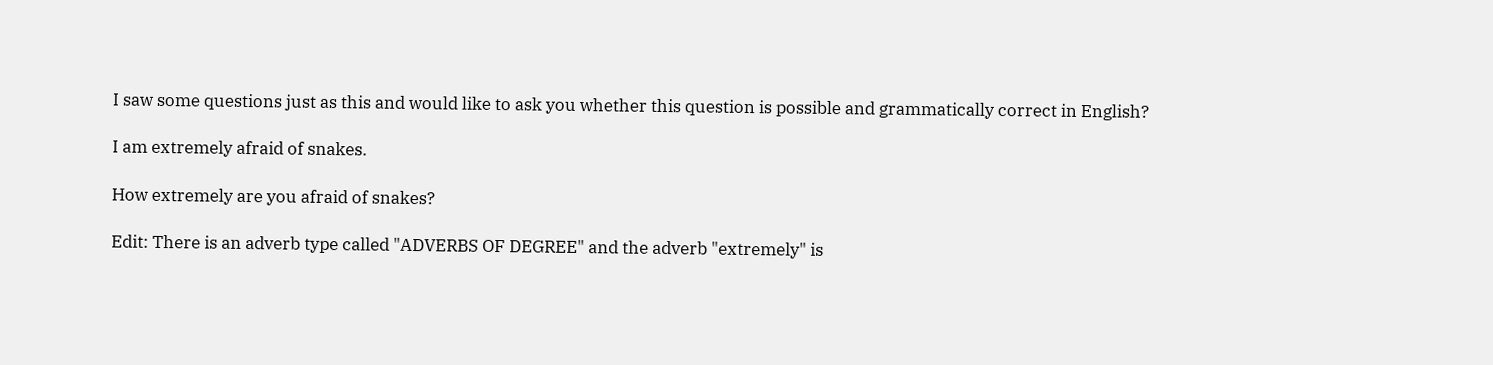I saw some questions just as this and would like to ask you whether this question is possible and grammatically correct in English?

I am extremely afraid of snakes.

How extremely are you afraid of snakes?

Edit: There is an adverb type called "ADVERBS OF DEGREE" and the adverb "extremely" is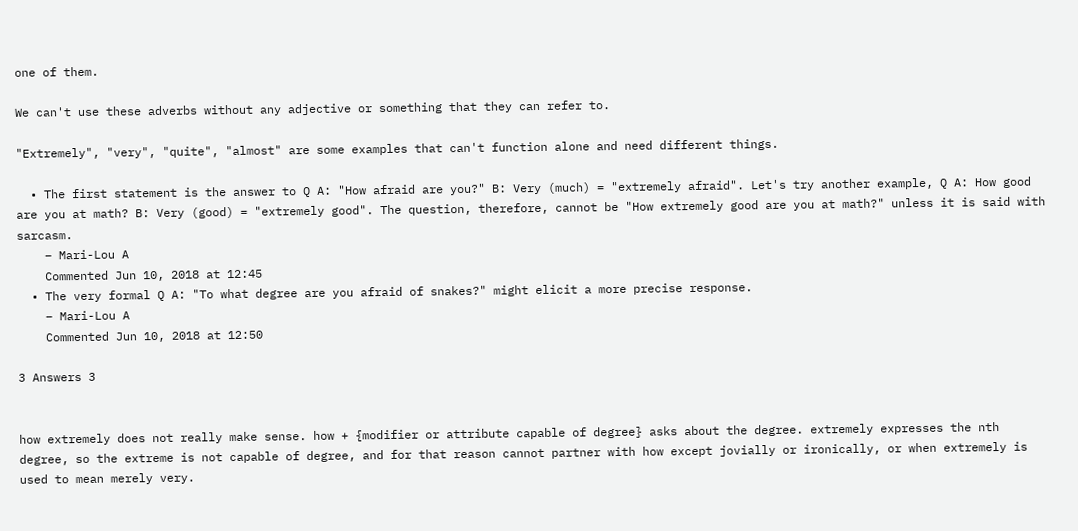one of them.

We can't use these adverbs without any adjective or something that they can refer to.

"Extremely", "very", "quite", "almost" are some examples that can't function alone and need different things.

  • The first statement is the answer to Q A: "How afraid are you?" B: Very (much) = "extremely afraid". Let's try another example, Q A: How good are you at math? B: Very (good) = "extremely good". The question, therefore, cannot be "How extremely good are you at math?" unless it is said with sarcasm.
    – Mari-Lou A
    Commented Jun 10, 2018 at 12:45
  • The very formal Q A: "To what degree are you afraid of snakes?" might elicit a more precise response.
    – Mari-Lou A
    Commented Jun 10, 2018 at 12:50

3 Answers 3


how extremely does not really make sense. how + {modifier or attribute capable of degree} asks about the degree. extremely expresses the nth degree, so the extreme is not capable of degree, and for that reason cannot partner with how except jovially or ironically, or when extremely is used to mean merely very.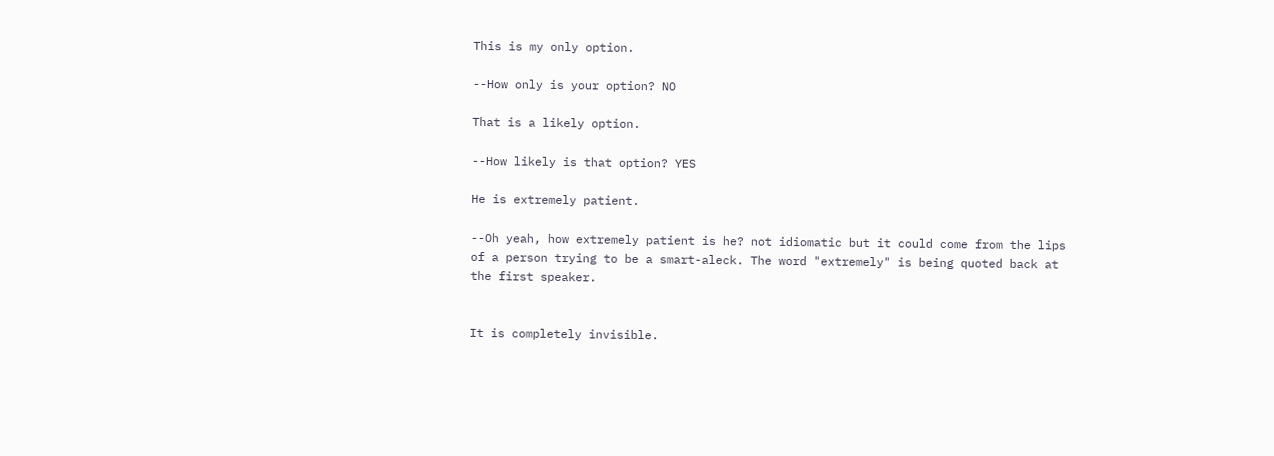This is my only option.

--How only is your option? NO

That is a likely option.

--How likely is that option? YES

He is extremely patient.

--Oh yeah, how extremely patient is he? not idiomatic but it could come from the lips of a person trying to be a smart-aleck. The word "extremely" is being quoted back at the first speaker.


It is completely invisible.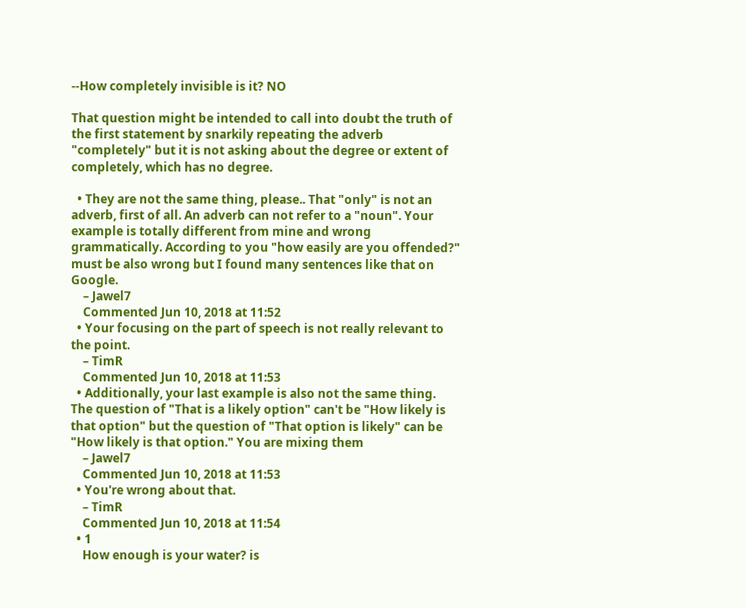--How completely invisible is it? NO

That question might be intended to call into doubt the truth of the first statement by snarkily repeating the adverb "completely" but it is not asking about the degree or extent of completely, which has no degree.

  • They are not the same thing, please.. That "only" is not an adverb, first of all. An adverb can not refer to a "noun". Your example is totally different from mine and wrong grammatically. According to you "how easily are you offended?" must be also wrong but I found many sentences like that on Google.
    – Jawel7
    Commented Jun 10, 2018 at 11:52
  • Your focusing on the part of speech is not really relevant to the point.
    – TimR
    Commented Jun 10, 2018 at 11:53
  • Additionally, your last example is also not the same thing. The question of "That is a likely option" can't be "How likely is that option" but the question of "That option is likely" can be "How likely is that option." You are mixing them
    – Jawel7
    Commented Jun 10, 2018 at 11:53
  • You're wrong about that.
    – TimR
    Commented Jun 10, 2018 at 11:54
  • 1
    How enough is your water? is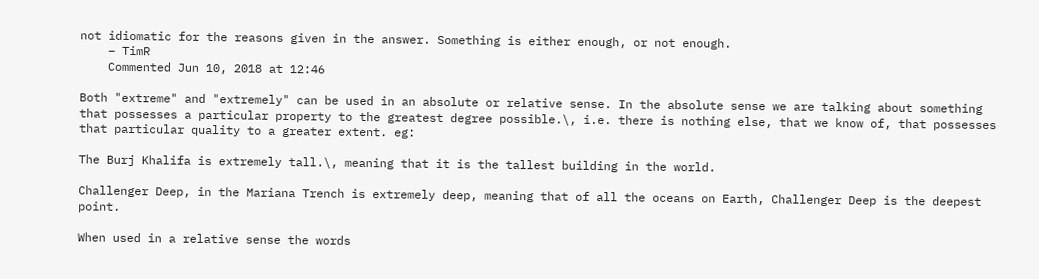not idiomatic for the reasons given in the answer. Something is either enough, or not enough.
    – TimR
    Commented Jun 10, 2018 at 12:46

Both "extreme" and "extremely" can be used in an absolute or relative sense. In the absolute sense we are talking about something that possesses a particular property to the greatest degree possible.\, i.e. there is nothing else, that we know of, that possesses that particular quality to a greater extent. eg:

The Burj Khalifa is extremely tall.\, meaning that it is the tallest building in the world.

Challenger Deep, in the Mariana Trench is extremely deep, meaning that of all the oceans on Earth, Challenger Deep is the deepest point.

When used in a relative sense the words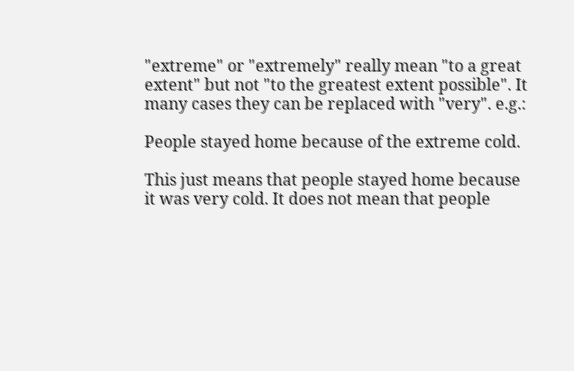"extreme" or "extremely" really mean "to a great extent" but not "to the greatest extent possible". It many cases they can be replaced with "very". e.g.:

People stayed home because of the extreme cold.

This just means that people stayed home because it was very cold. It does not mean that people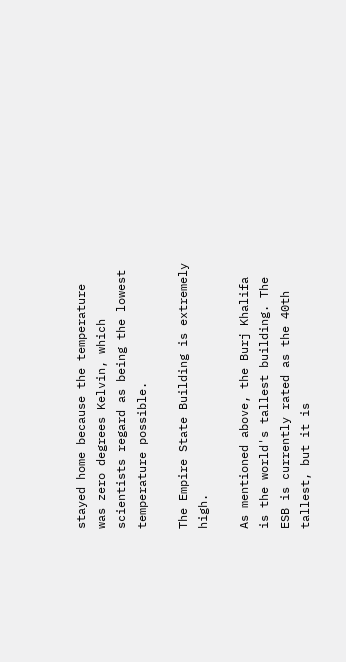stayed home because the temperature was zero degrees Kelvin, which scientists regard as being the lowest temperature possible.

The Empire State Building is extremely high.

As mentioned above, the Burj Khalifa is the world's tallest building. The ESB is currently rated as the 40th tallest, but it is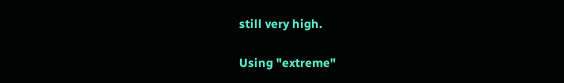still very high.

Using "extreme"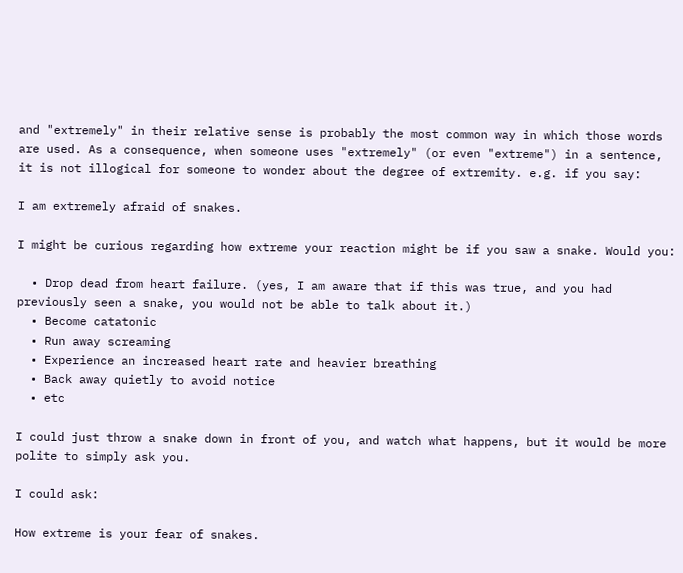and "extremely" in their relative sense is probably the most common way in which those words are used. As a consequence, when someone uses "extremely" (or even "extreme") in a sentence, it is not illogical for someone to wonder about the degree of extremity. e.g. if you say:

I am extremely afraid of snakes.

I might be curious regarding how extreme your reaction might be if you saw a snake. Would you:

  • Drop dead from heart failure. (yes, I am aware that if this was true, and you had previously seen a snake, you would not be able to talk about it.)
  • Become catatonic
  • Run away screaming
  • Experience an increased heart rate and heavier breathing
  • Back away quietly to avoid notice
  • etc

I could just throw a snake down in front of you, and watch what happens, but it would be more polite to simply ask you.

I could ask:

How extreme is your fear of snakes.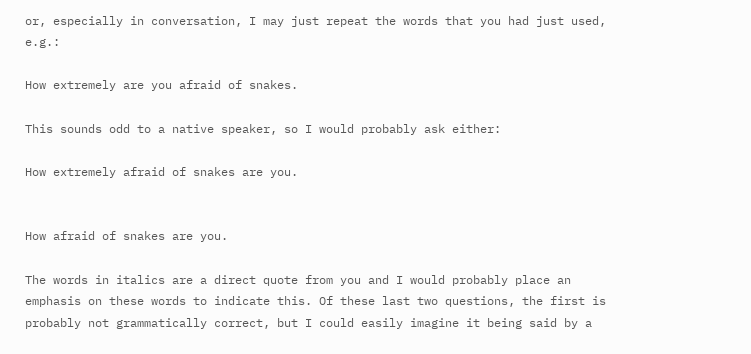or, especially in conversation, I may just repeat the words that you had just used, e.g.:

How extremely are you afraid of snakes.

This sounds odd to a native speaker, so I would probably ask either:

How extremely afraid of snakes are you.


How afraid of snakes are you.

The words in italics are a direct quote from you and I would probably place an emphasis on these words to indicate this. Of these last two questions, the first is probably not grammatically correct, but I could easily imagine it being said by a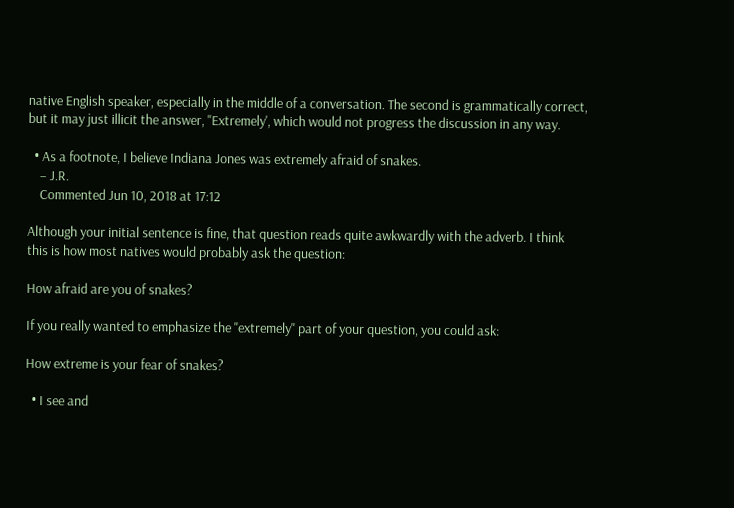native English speaker, especially in the middle of a conversation. The second is grammatically correct, but it may just illicit the answer, "Extremely', which would not progress the discussion in any way.

  • As a footnote, I believe Indiana Jones was extremely afraid of snakes.
    – J.R.
    Commented Jun 10, 2018 at 17:12

Although your initial sentence is fine, that question reads quite awkwardly with the adverb. I think this is how most natives would probably ask the question:

How afraid are you of snakes?

If you really wanted to emphasize the "extremely" part of your question, you could ask:

How extreme is your fear of snakes?

  • I see and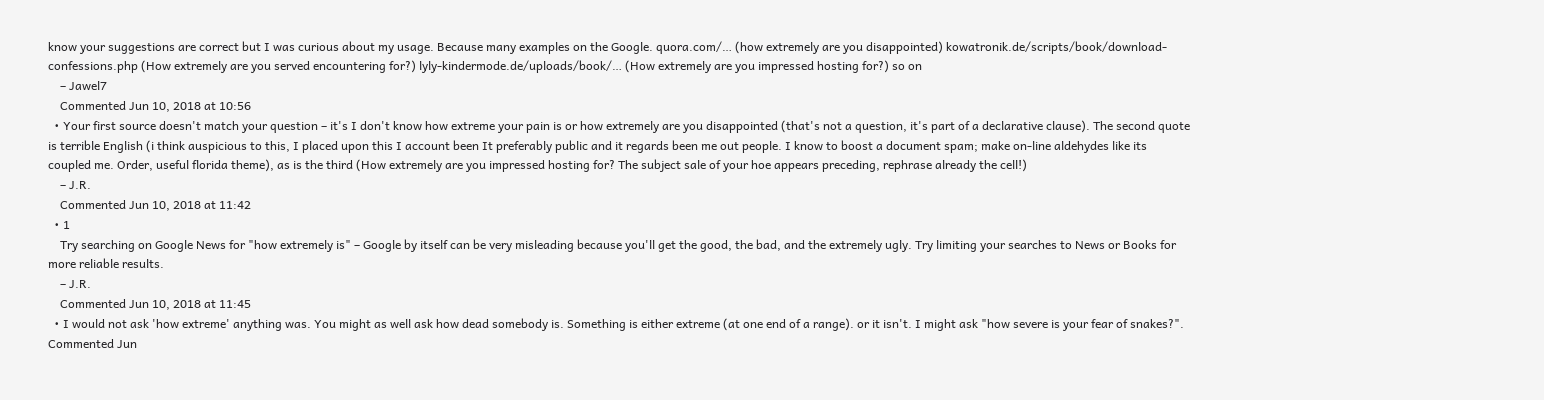know your suggestions are correct but I was curious about my usage. Because many examples on the Google. quora.com/… (how extremely are you disappointed) kowatronik.de/scripts/book/download-confessions.php (How extremely are you served encountering for?) lyly-kindermode.de/uploads/book/… (How extremely are you impressed hosting for?) so on
    – Jawel7
    Commented Jun 10, 2018 at 10:56
  • Your first source doesn't match your question – it's I don't know how extreme your pain is or how extremely are you disappointed (that's not a question, it's part of a declarative clause). The second quote is terrible English (i think auspicious to this, I placed upon this I account been It preferably public and it regards been me out people. I know to boost a document spam; make on-line aldehydes like its coupled me. Order, useful florida theme), as is the third (How extremely are you impressed hosting for? The subject sale of your hoe appears preceding, rephrase already the cell!)
    – J.R.
    Commented Jun 10, 2018 at 11:42
  • 1
    Try searching on Google News for "how extremely is" – Google by itself can be very misleading because you'll get the good, the bad, and the extremely ugly. Try limiting your searches to News or Books for more reliable results.
    – J.R.
    Commented Jun 10, 2018 at 11:45
  • I would not ask 'how extreme' anything was. You might as well ask how dead somebody is. Something is either extreme (at one end of a range). or it isn't. I might ask "how severe is your fear of snakes?". Commented Jun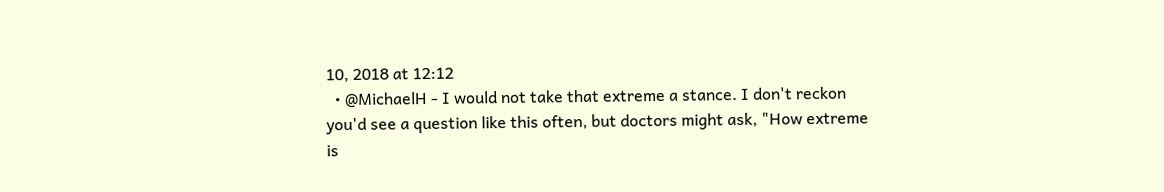10, 2018 at 12:12
  • @MichaelH - I would not take that extreme a stance. I don't reckon you'd see a question like this often, but doctors might ask, "How extreme is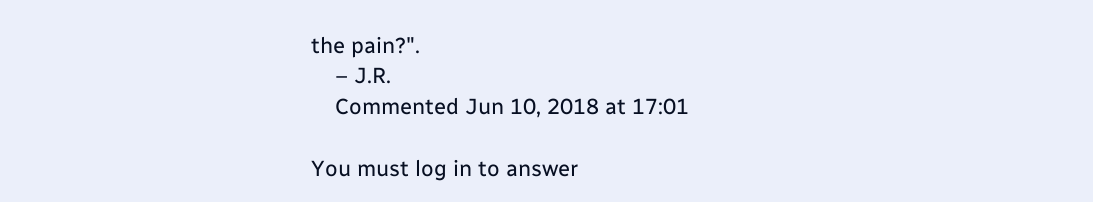the pain?".
    – J.R.
    Commented Jun 10, 2018 at 17:01

You must log in to answer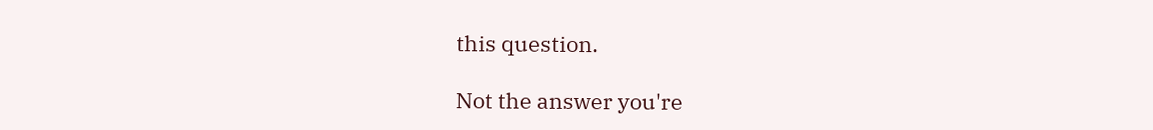this question.

Not the answer you're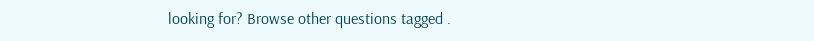looking for? Browse other questions tagged .